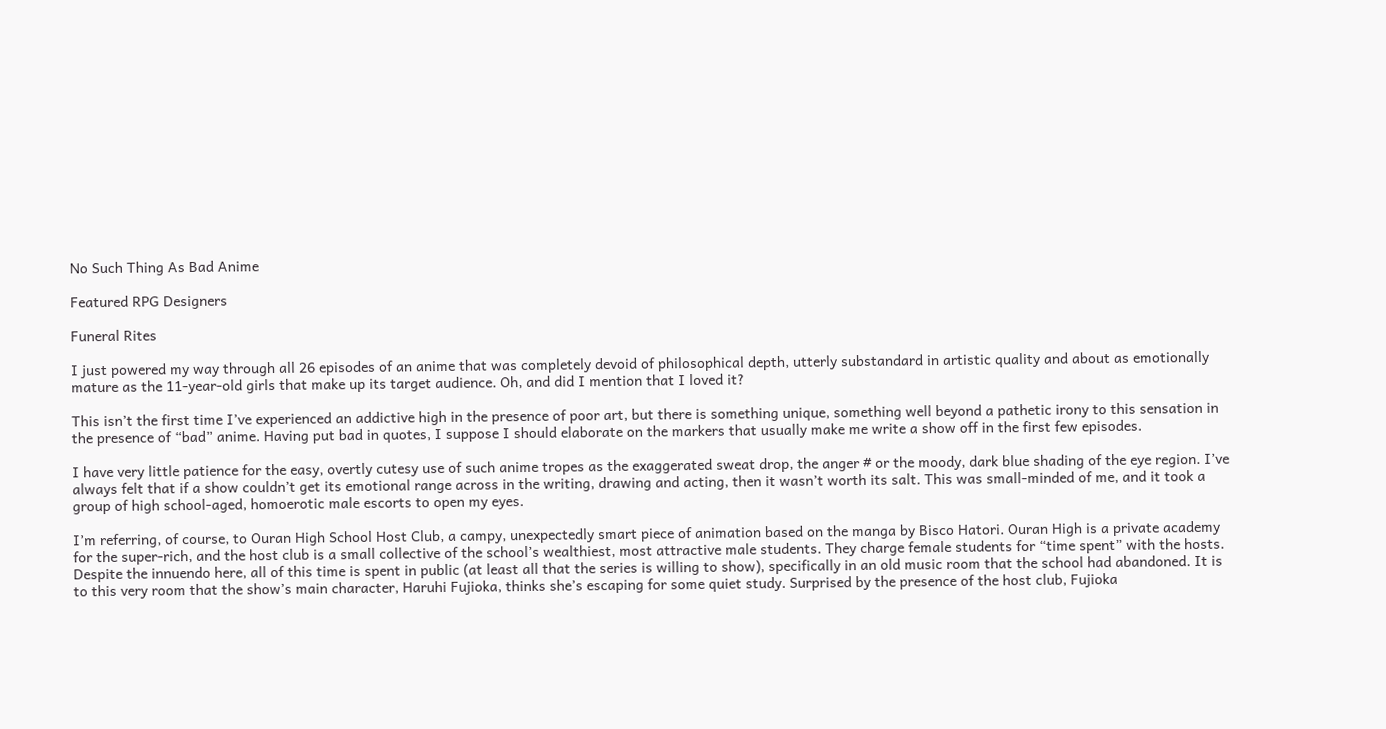No Such Thing As Bad Anime

Featured RPG Designers

Funeral Rites

I just powered my way through all 26 episodes of an anime that was completely devoid of philosophical depth, utterly substandard in artistic quality and about as emotionally mature as the 11-year-old girls that make up its target audience. Oh, and did I mention that I loved it?

This isn’t the first time I’ve experienced an addictive high in the presence of poor art, but there is something unique, something well beyond a pathetic irony to this sensation in the presence of “bad” anime. Having put bad in quotes, I suppose I should elaborate on the markers that usually make me write a show off in the first few episodes.

I have very little patience for the easy, overtly cutesy use of such anime tropes as the exaggerated sweat drop, the anger # or the moody, dark blue shading of the eye region. I’ve always felt that if a show couldn’t get its emotional range across in the writing, drawing and acting, then it wasn’t worth its salt. This was small-minded of me, and it took a group of high school-aged, homoerotic male escorts to open my eyes.

I’m referring, of course, to Ouran High School Host Club, a campy, unexpectedly smart piece of animation based on the manga by Bisco Hatori. Ouran High is a private academy for the super-rich, and the host club is a small collective of the school’s wealthiest, most attractive male students. They charge female students for “time spent” with the hosts. Despite the innuendo here, all of this time is spent in public (at least all that the series is willing to show), specifically in an old music room that the school had abandoned. It is to this very room that the show’s main character, Haruhi Fujioka, thinks she’s escaping for some quiet study. Surprised by the presence of the host club, Fujioka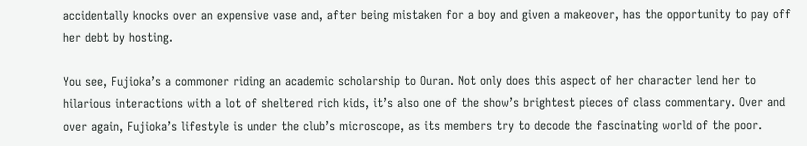accidentally knocks over an expensive vase and, after being mistaken for a boy and given a makeover, has the opportunity to pay off her debt by hosting.

You see, Fujioka’s a commoner riding an academic scholarship to Ouran. Not only does this aspect of her character lend her to hilarious interactions with a lot of sheltered rich kids, it’s also one of the show’s brightest pieces of class commentary. Over and over again, Fujioka’s lifestyle is under the club’s microscope, as its members try to decode the fascinating world of the poor.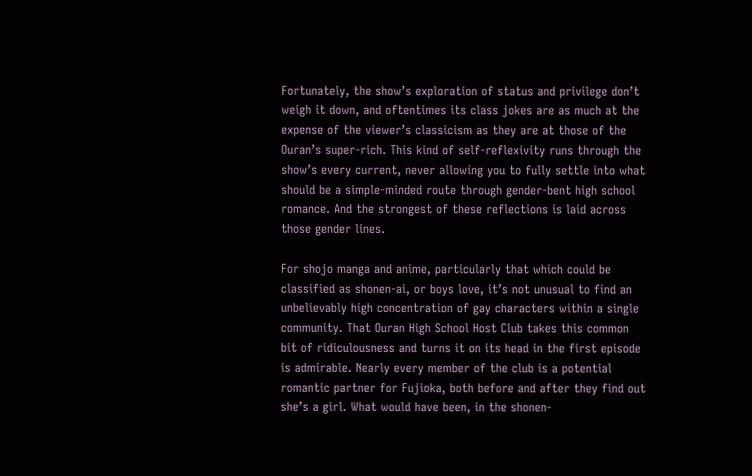Fortunately, the show’s exploration of status and privilege don’t weigh it down, and oftentimes its class jokes are as much at the expense of the viewer’s classicism as they are at those of the Ouran’s super-rich. This kind of self-reflexivity runs through the show’s every current, never allowing you to fully settle into what should be a simple-minded route through gender-bent high school romance. And the strongest of these reflections is laid across those gender lines.

For shojo manga and anime, particularly that which could be classified as shonen-ai, or boys love, it’s not unusual to find an unbelievably high concentration of gay characters within a single community. That Ouran High School Host Club takes this common bit of ridiculousness and turns it on its head in the first episode is admirable. Nearly every member of the club is a potential romantic partner for Fujioka, both before and after they find out she’s a girl. What would have been, in the shonen-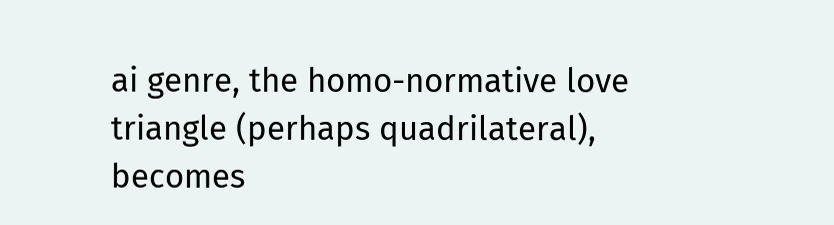ai genre, the homo-normative love triangle (perhaps quadrilateral), becomes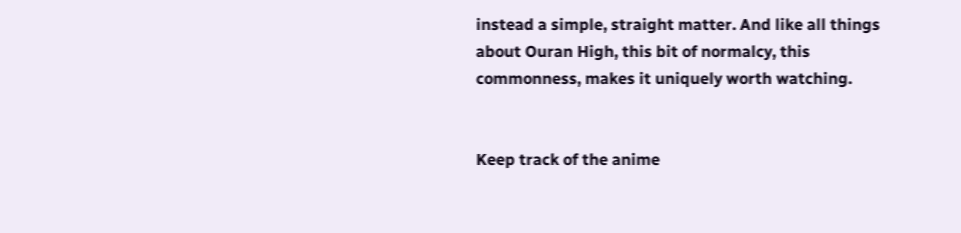instead a simple, straight matter. And like all things about Ouran High, this bit of normalcy, this commonness, makes it uniquely worth watching.


Keep track of the anime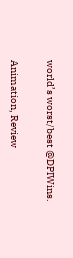world’s worst/best @DPIWins.

Animation, Review